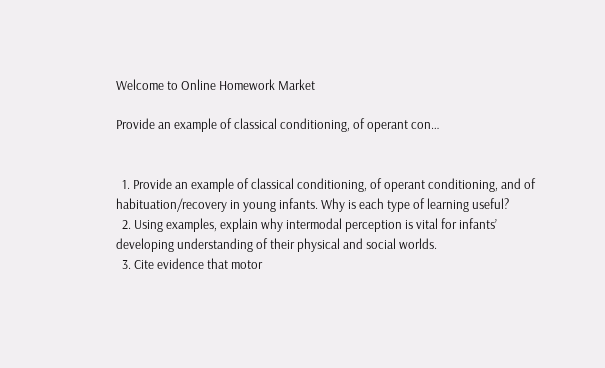Welcome to Online Homework Market

Provide an example of classical conditioning, of operant con…


  1. Provide an example of classical conditioning, of operant conditioning, and of habituation/recovery in young infants. Why is each type of learning useful?
  2. Using examples, explain why intermodal perception is vital for infants’ developing understanding of their physical and social worlds.
  3. Cite evidence that motor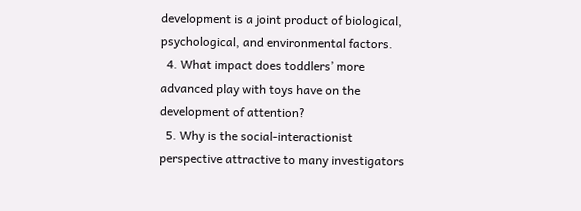development is a joint product of biological, psychological, and environmental factors.
  4. What impact does toddlers’ more advanced play with toys have on the development of attention?
  5. Why is the social-interactionist perspective attractive to many investigators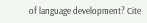of language development? Cite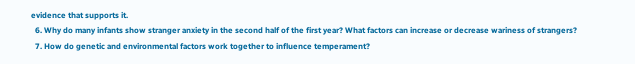evidence that supports it.
  6. Why do many infants show stranger anxiety in the second half of the first year? What factors can increase or decrease wariness of strangers?
  7. How do genetic and environmental factors work together to influence temperament?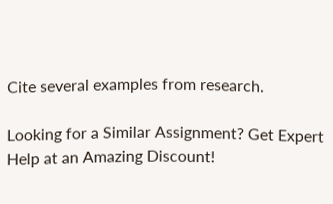Cite several examples from research.

Looking for a Similar Assignment? Get Expert Help at an Amazing Discount!